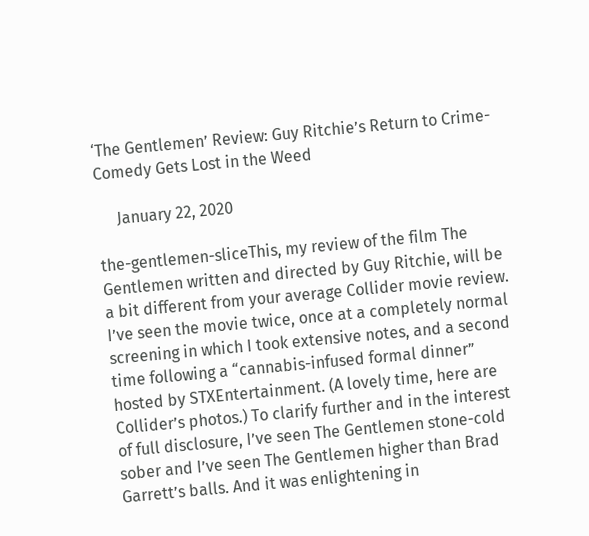‘The Gentlemen’ Review: Guy Ritchie’s Return to Crime-Comedy Gets Lost in the Weed

     January 22, 2020

the-gentlemen-sliceThis, my review of the film The Gentlemen written and directed by Guy Ritchie, will be a bit different from your average Collider movie review. I’ve seen the movie twice, once at a completely normal screening in which I took extensive notes, and a second time following a “cannabis-infused formal dinner” hosted by STXEntertainment. (A lovely time, here are Collider’s photos.) To clarify further and in the interest of full disclosure, I’ve seen The Gentlemen stone-cold sober and I’ve seen The Gentlemen higher than Brad Garrett’s balls. And it was enlightening in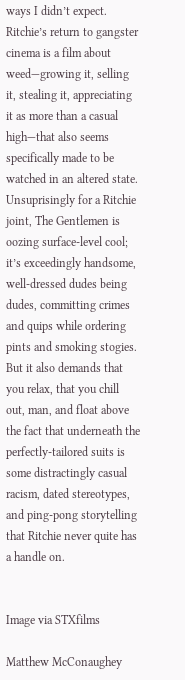ways I didn’t expect. Ritchie’s return to gangster cinema is a film about weed—growing it, selling it, stealing it, appreciating it as more than a casual high—that also seems specifically made to be watched in an altered state. Unsuprisingly for a Ritchie joint, The Gentlemen is oozing surface-level cool; it’s exceedingly handsome, well-dressed dudes being dudes, committing crimes and quips while ordering pints and smoking stogies. But it also demands that you relax, that you chill out, man, and float above the fact that underneath the perfectly-tailored suits is some distractingly casual racism, dated stereotypes, and ping-pong storytelling that Ritchie never quite has a handle on.


Image via STXfilms

Matthew McConaughey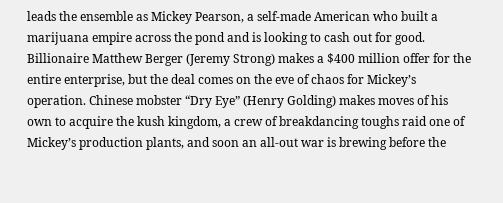leads the ensemble as Mickey Pearson, a self-made American who built a marijuana empire across the pond and is looking to cash out for good. Billionaire Matthew Berger (Jeremy Strong) makes a $400 million offer for the entire enterprise, but the deal comes on the eve of chaos for Mickey’s operation. Chinese mobster “Dry Eye” (Henry Golding) makes moves of his own to acquire the kush kingdom, a crew of breakdancing toughs raid one of Mickey’s production plants, and soon an all-out war is brewing before the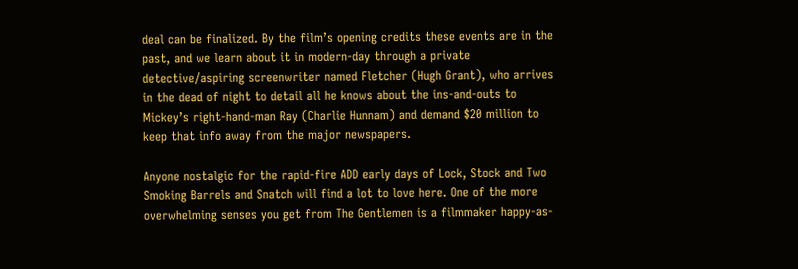deal can be finalized. By the film’s opening credits these events are in the past, and we learn about it in modern-day through a private detective/aspiring screenwriter named Fletcher (Hugh Grant), who arrives in the dead of night to detail all he knows about the ins-and-outs to Mickey’s right-hand-man Ray (Charlie Hunnam) and demand $20 million to keep that info away from the major newspapers.

Anyone nostalgic for the rapid-fire ADD early days of Lock, Stock and Two Smoking Barrels and Snatch will find a lot to love here. One of the more overwhelming senses you get from The Gentlemen is a filmmaker happy-as-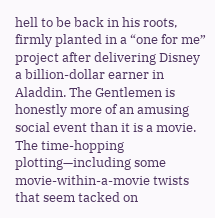hell to be back in his roots, firmly planted in a “one for me” project after delivering Disney a billion-dollar earner in Aladdin. The Gentlemen is honestly more of an amusing social event than it is a movie. The time-hopping plotting—including some movie-within-a-movie twists that seem tacked on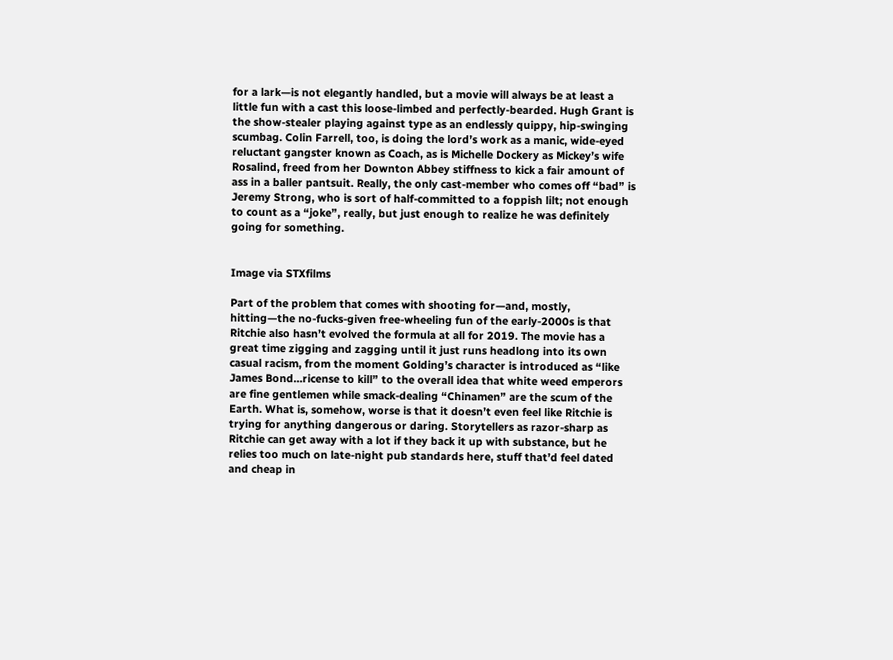for a lark—is not elegantly handled, but a movie will always be at least a little fun with a cast this loose-limbed and perfectly-bearded. Hugh Grant is the show-stealer playing against type as an endlessly quippy, hip-swinging scumbag. Colin Farrell, too, is doing the lord’s work as a manic, wide-eyed reluctant gangster known as Coach, as is Michelle Dockery as Mickey’s wife Rosalind, freed from her Downton Abbey stiffness to kick a fair amount of ass in a baller pantsuit. Really, the only cast-member who comes off “bad” is Jeremy Strong, who is sort of half-committed to a foppish lilt; not enough to count as a “joke”, really, but just enough to realize he was definitely going for something.


Image via STXfilms

Part of the problem that comes with shooting for—and, mostly, hitting—the no-fucks-given free-wheeling fun of the early-2000s is that Ritchie also hasn’t evolved the formula at all for 2019. The movie has a great time zigging and zagging until it just runs headlong into its own casual racism, from the moment Golding’s character is introduced as “like James Bond…ricense to kill” to the overall idea that white weed emperors are fine gentlemen while smack-dealing “Chinamen” are the scum of the Earth. What is, somehow, worse is that it doesn’t even feel like Ritchie is trying for anything dangerous or daring. Storytellers as razor-sharp as Ritchie can get away with a lot if they back it up with substance, but he relies too much on late-night pub standards here, stuff that’d feel dated and cheap in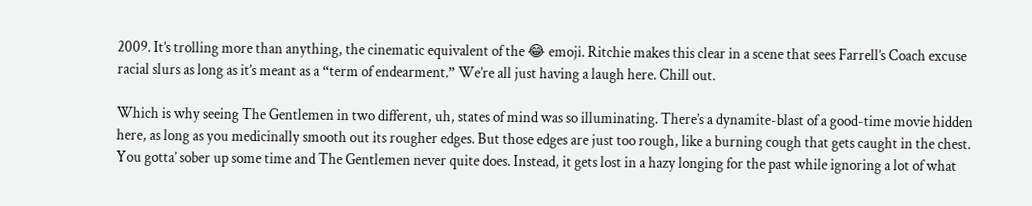2009. It’s trolling more than anything, the cinematic equivalent of the 😂 emoji. Ritchie makes this clear in a scene that sees Farrell’s Coach excuse racial slurs as long as it’s meant as a “term of endearment.” We’re all just having a laugh here. Chill out.

Which is why seeing The Gentlemen in two different, uh, states of mind was so illuminating. There’s a dynamite-blast of a good-time movie hidden here, as long as you medicinally smooth out its rougher edges. But those edges are just too rough, like a burning cough that gets caught in the chest. You gotta’ sober up some time and The Gentlemen never quite does. Instead, it gets lost in a hazy longing for the past while ignoring a lot of what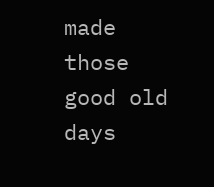made those good old days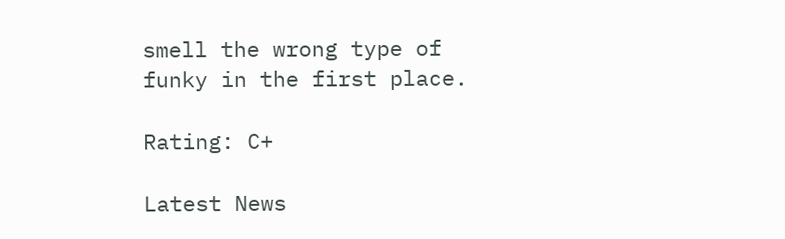smell the wrong type of funky in the first place.

Rating: C+

Latest News